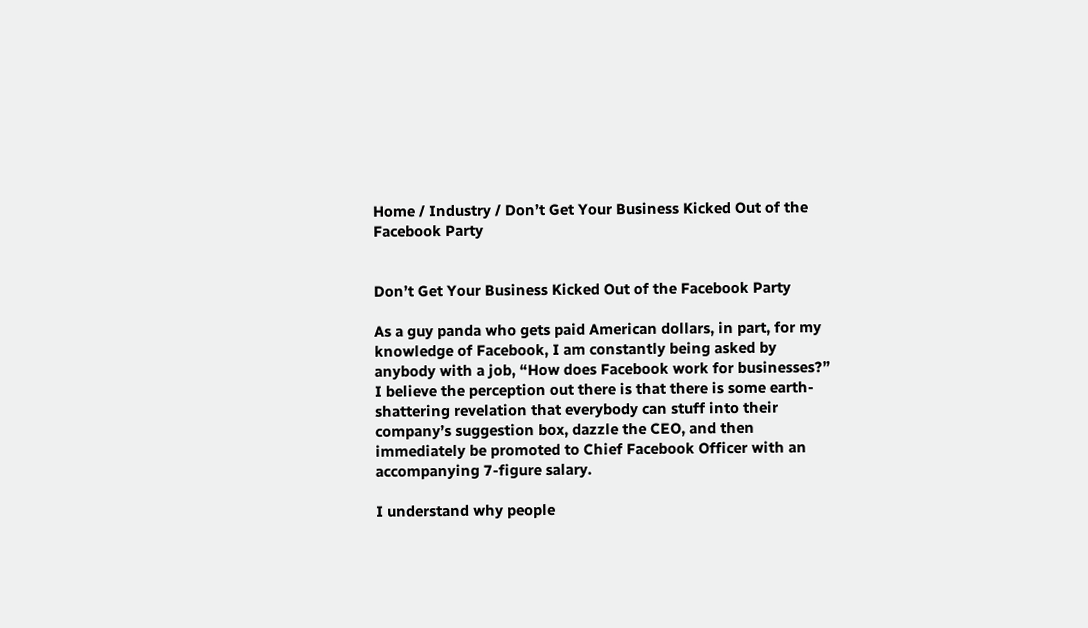Home / Industry / Don’t Get Your Business Kicked Out of the Facebook Party


Don’t Get Your Business Kicked Out of the Facebook Party

As a guy panda who gets paid American dollars, in part, for my knowledge of Facebook, I am constantly being asked by anybody with a job, “How does Facebook work for businesses?” I believe the perception out there is that there is some earth-shattering revelation that everybody can stuff into their company’s suggestion box, dazzle the CEO, and then immediately be promoted to Chief Facebook Officer with an accompanying 7-figure salary.

I understand why people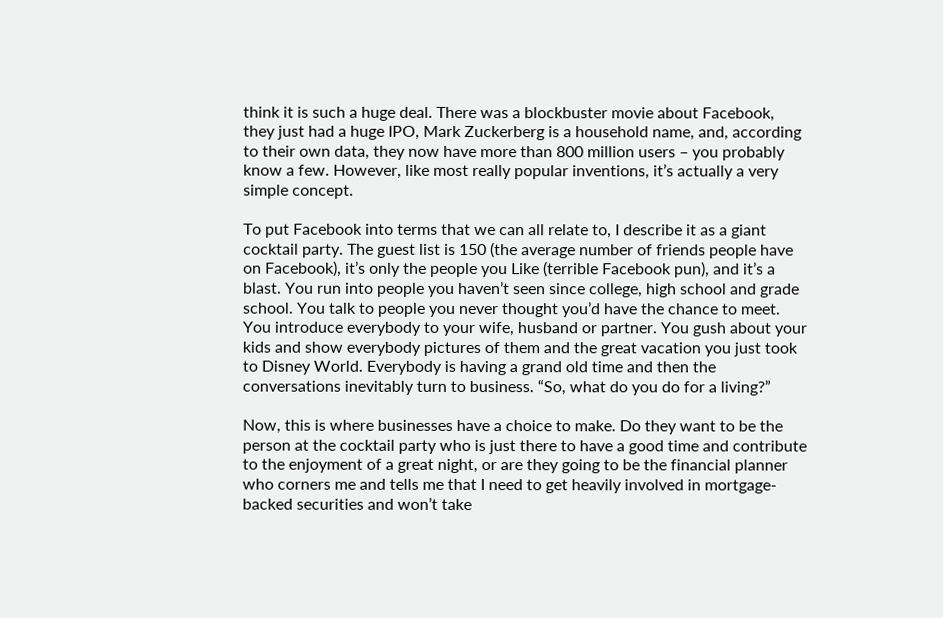think it is such a huge deal. There was a blockbuster movie about Facebook, they just had a huge IPO, Mark Zuckerberg is a household name, and, according to their own data, they now have more than 800 million users – you probably know a few. However, like most really popular inventions, it’s actually a very simple concept.

To put Facebook into terms that we can all relate to, I describe it as a giant cocktail party. The guest list is 150 (the average number of friends people have on Facebook), it’s only the people you Like (terrible Facebook pun), and it’s a blast. You run into people you haven’t seen since college, high school and grade school. You talk to people you never thought you’d have the chance to meet. You introduce everybody to your wife, husband or partner. You gush about your kids and show everybody pictures of them and the great vacation you just took to Disney World. Everybody is having a grand old time and then the conversations inevitably turn to business. “So, what do you do for a living?”

Now, this is where businesses have a choice to make. Do they want to be the person at the cocktail party who is just there to have a good time and contribute to the enjoyment of a great night, or are they going to be the financial planner who corners me and tells me that I need to get heavily involved in mortgage-backed securities and won’t take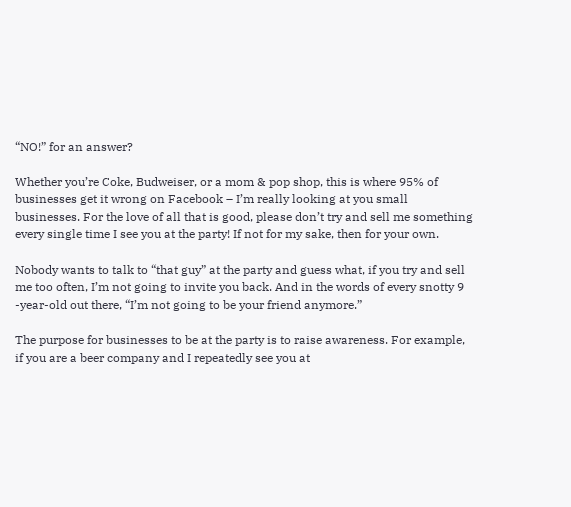“NO!” for an answer?

Whether you’re Coke, Budweiser, or a mom & pop shop, this is where 95% of businesses get it wrong on Facebook – I’m really looking at you small businesses. For the love of all that is good, please don’t try and sell me something every single time I see you at the party! If not for my sake, then for your own.

Nobody wants to talk to “that guy” at the party and guess what, if you try and sell me too often, I’m not going to invite you back. And in the words of every snotty 9 -year-old out there, “I’m not going to be your friend anymore.”

The purpose for businesses to be at the party is to raise awareness. For example, if you are a beer company and I repeatedly see you at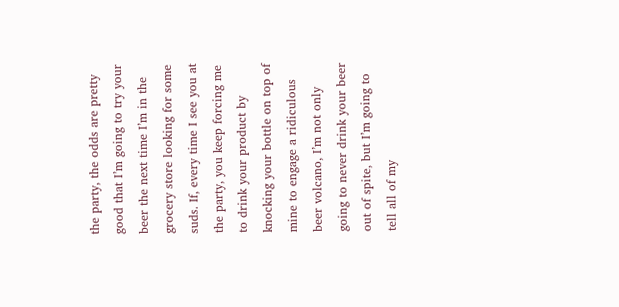the party, the odds are pretty good that I’m going to try your beer the next time I’m in the grocery store looking for some suds. If, every time I see you at the party, you keep forcing me to drink your product by knocking your bottle on top of mine to engage a ridiculous beer volcano, I’m not only going to never drink your beer out of spite, but I’m going to tell all of my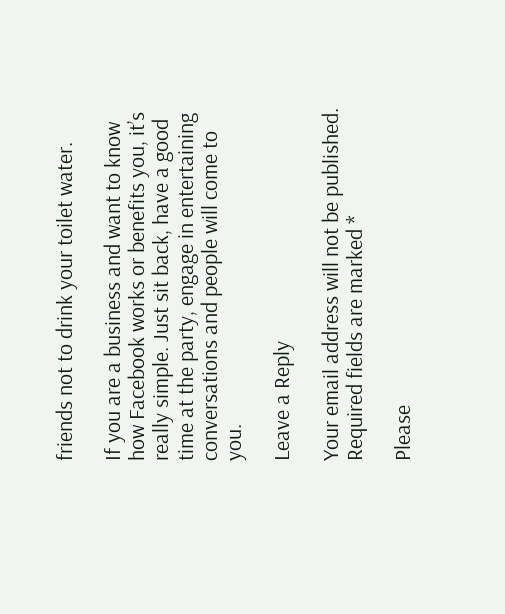friends not to drink your toilet water.

If you are a business and want to know how Facebook works or benefits you, it’s really simple. Just sit back, have a good time at the party, engage in entertaining conversations and people will come to you.

Leave a Reply

Your email address will not be published. Required fields are marked *

Please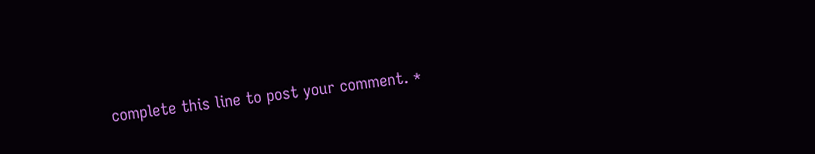complete this line to post your comment. *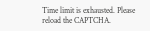Time limit is exhausted. Please reload the CAPTCHA.